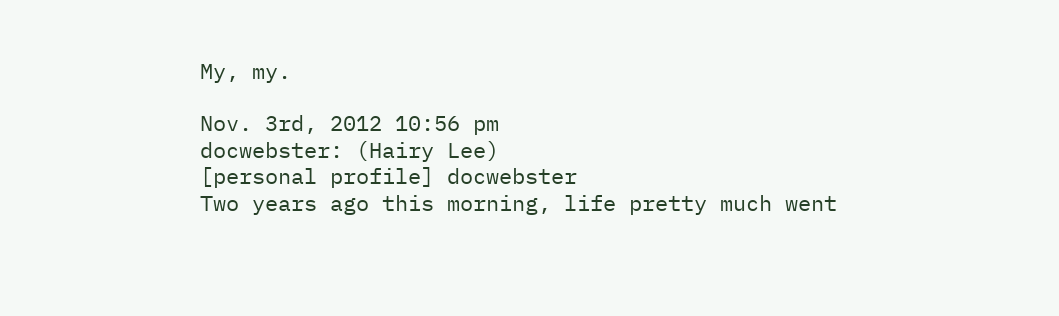My, my.

Nov. 3rd, 2012 10:56 pm
docwebster: (Hairy Lee)
[personal profile] docwebster
Two years ago this morning, life pretty much went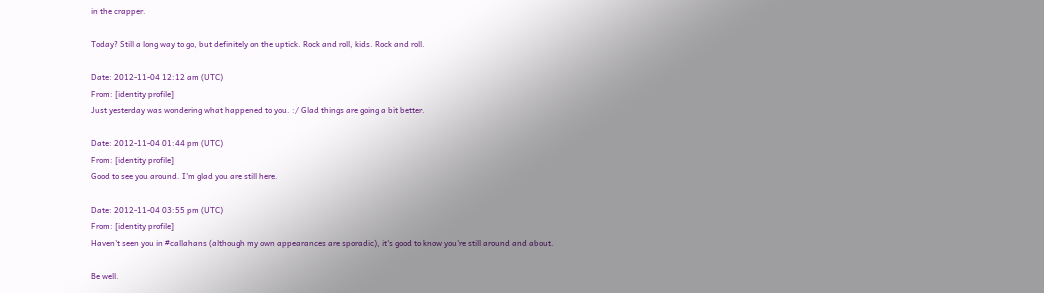in the crapper.

Today? Still a long way to go, but definitely on the uptick. Rock and roll, kids. Rock and roll.

Date: 2012-11-04 12:12 am (UTC)
From: [identity profile]
Just yesterday was wondering what happened to you. :/ Glad things are going a bit better.

Date: 2012-11-04 01:44 pm (UTC)
From: [identity profile]
Good to see you around. I'm glad you are still here.

Date: 2012-11-04 03:55 pm (UTC)
From: [identity profile]
Haven't seen you in #callahans (although my own appearances are sporadic), it's good to know you're still around and about.

Be well.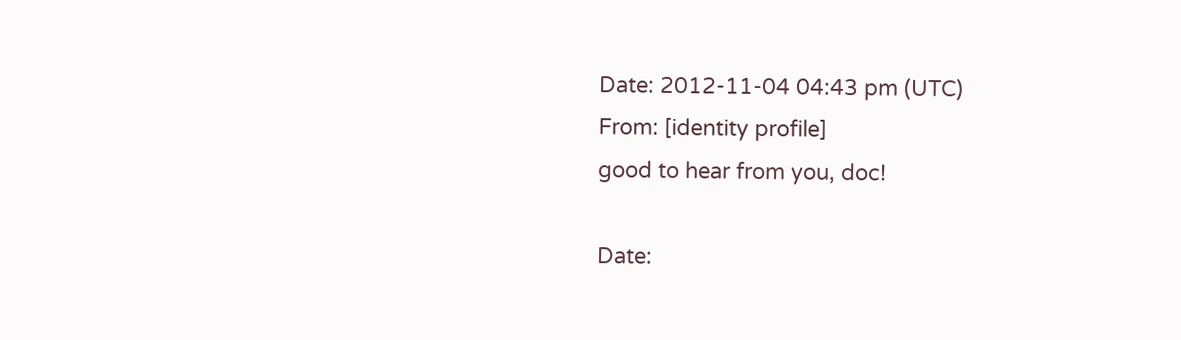Date: 2012-11-04 04:43 pm (UTC)
From: [identity profile]
good to hear from you, doc!

Date: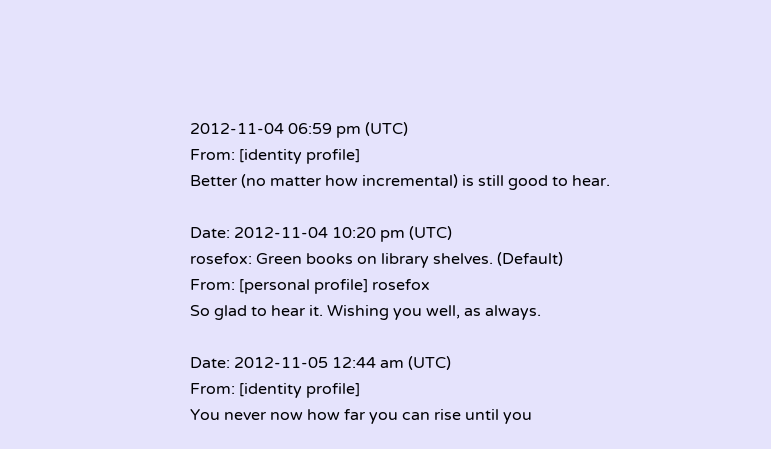2012-11-04 06:59 pm (UTC)
From: [identity profile]
Better (no matter how incremental) is still good to hear.

Date: 2012-11-04 10:20 pm (UTC)
rosefox: Green books on library shelves. (Default)
From: [personal profile] rosefox
So glad to hear it. Wishing you well, as always.

Date: 2012-11-05 12:44 am (UTC)
From: [identity profile]
You never now how far you can rise until you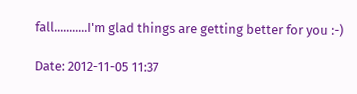fall...........I'm glad things are getting better for you :-)

Date: 2012-11-05 11:37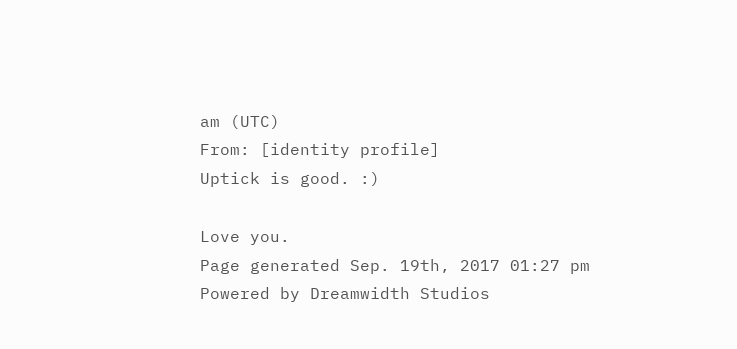am (UTC)
From: [identity profile]
Uptick is good. :)

Love you.
Page generated Sep. 19th, 2017 01:27 pm
Powered by Dreamwidth Studios